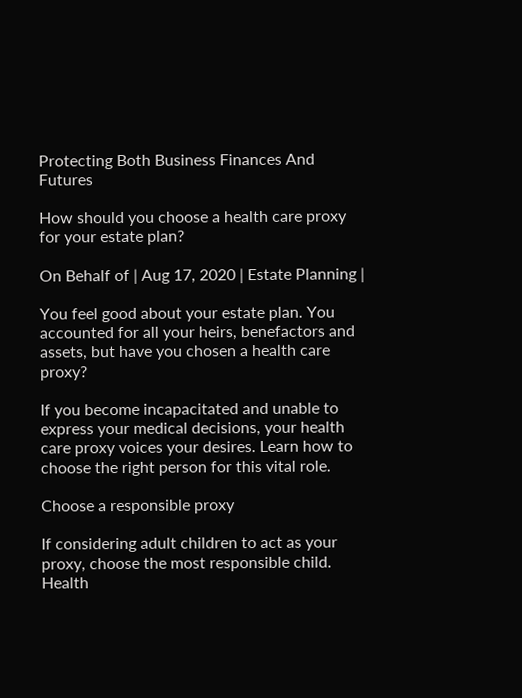Protecting Both Business Finances And Futures

How should you choose a health care proxy for your estate plan?

On Behalf of | Aug 17, 2020 | Estate Planning |

You feel good about your estate plan. You accounted for all your heirs, benefactors and assets, but have you chosen a health care proxy?

If you become incapacitated and unable to express your medical decisions, your health care proxy voices your desires. Learn how to choose the right person for this vital role.

Choose a responsible proxy

If considering adult children to act as your proxy, choose the most responsible child. Health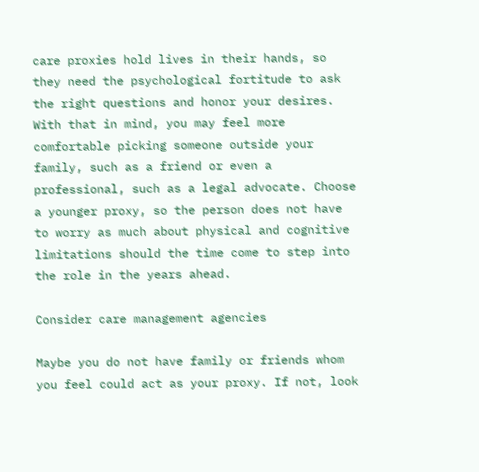care proxies hold lives in their hands, so they need the psychological fortitude to ask the right questions and honor your desires. With that in mind, you may feel more comfortable picking someone outside your family, such as a friend or even a professional, such as a legal advocate. Choose a younger proxy, so the person does not have to worry as much about physical and cognitive limitations should the time come to step into the role in the years ahead.

Consider care management agencies

Maybe you do not have family or friends whom you feel could act as your proxy. If not, look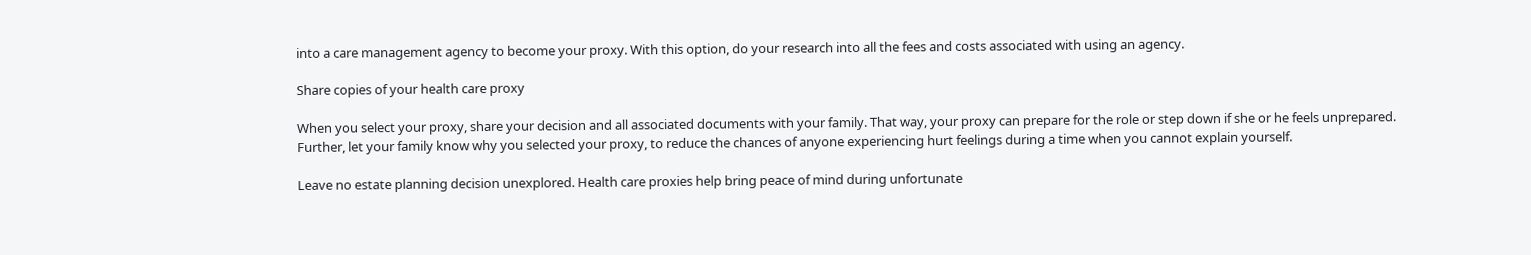into a care management agency to become your proxy. With this option, do your research into all the fees and costs associated with using an agency.

Share copies of your health care proxy

When you select your proxy, share your decision and all associated documents with your family. That way, your proxy can prepare for the role or step down if she or he feels unprepared. Further, let your family know why you selected your proxy, to reduce the chances of anyone experiencing hurt feelings during a time when you cannot explain yourself.

Leave no estate planning decision unexplored. Health care proxies help bring peace of mind during unfortunate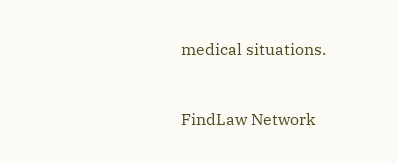medical situations.



FindLaw Network